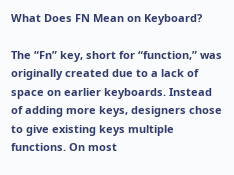What Does FN Mean on Keyboard?

The “Fn” key, short for “function,” was originally created due to a lack of space on earlier keyboards. Instead of adding more keys, designers chose to give existing keys multiple functions. On most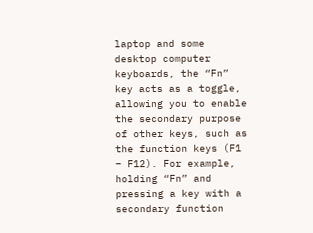laptop and some desktop computer keyboards, the “Fn” key acts as a toggle, allowing you to enable the secondary purpose of other keys, such as the function keys (F1 – F12). For example, holding “Fn” and pressing a key with a secondary function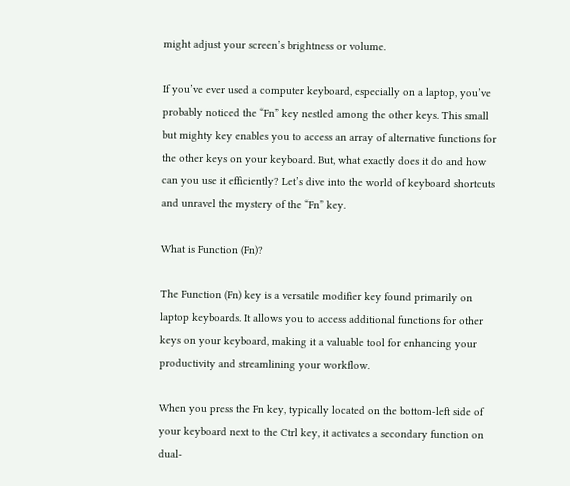might adjust your screen’s brightness or volume.

If you’ve ever used a computer keyboard, especially on a laptop, you’ve probably noticed the “Fn” key nestled among the other keys. This small but mighty key enables you to access an array of alternative functions for the other keys on your keyboard. But, what exactly does it do and how can you use it efficiently? Let’s dive into the world of keyboard shortcuts and unravel the mystery of the “Fn” key.

What is Function (Fn)?

The Function (Fn) key is a versatile modifier key found primarily on laptop keyboards. It allows you to access additional functions for other keys on your keyboard, making it a valuable tool for enhancing your productivity and streamlining your workflow.

When you press the Fn key, typically located on the bottom-left side of your keyboard next to the Ctrl key, it activates a secondary function on dual-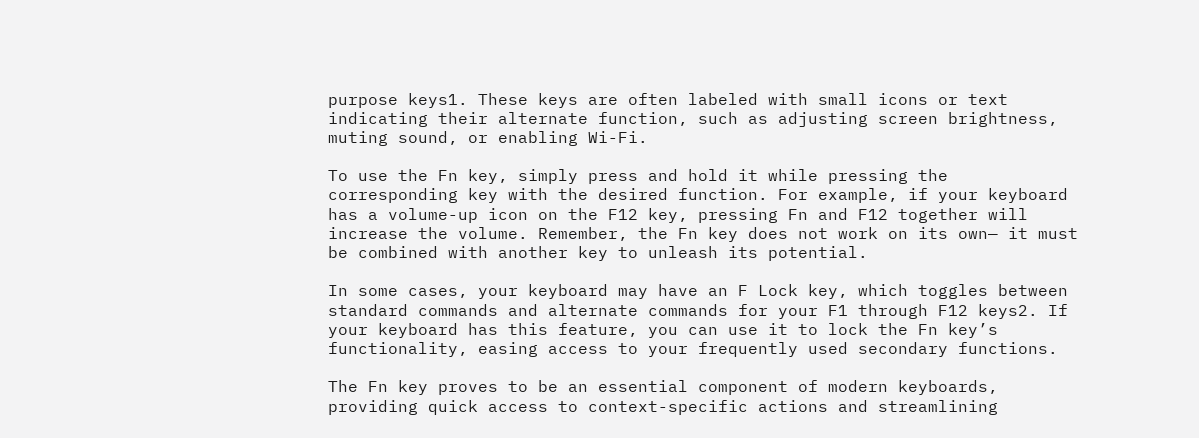purpose keys1. These keys are often labeled with small icons or text indicating their alternate function, such as adjusting screen brightness, muting sound, or enabling Wi-Fi.

To use the Fn key, simply press and hold it while pressing the corresponding key with the desired function. For example, if your keyboard has a volume-up icon on the F12 key, pressing Fn and F12 together will increase the volume. Remember, the Fn key does not work on its own— it must be combined with another key to unleash its potential.

In some cases, your keyboard may have an F Lock key, which toggles between standard commands and alternate commands for your F1 through F12 keys2. If your keyboard has this feature, you can use it to lock the Fn key’s functionality, easing access to your frequently used secondary functions.

The Fn key proves to be an essential component of modern keyboards, providing quick access to context-specific actions and streamlining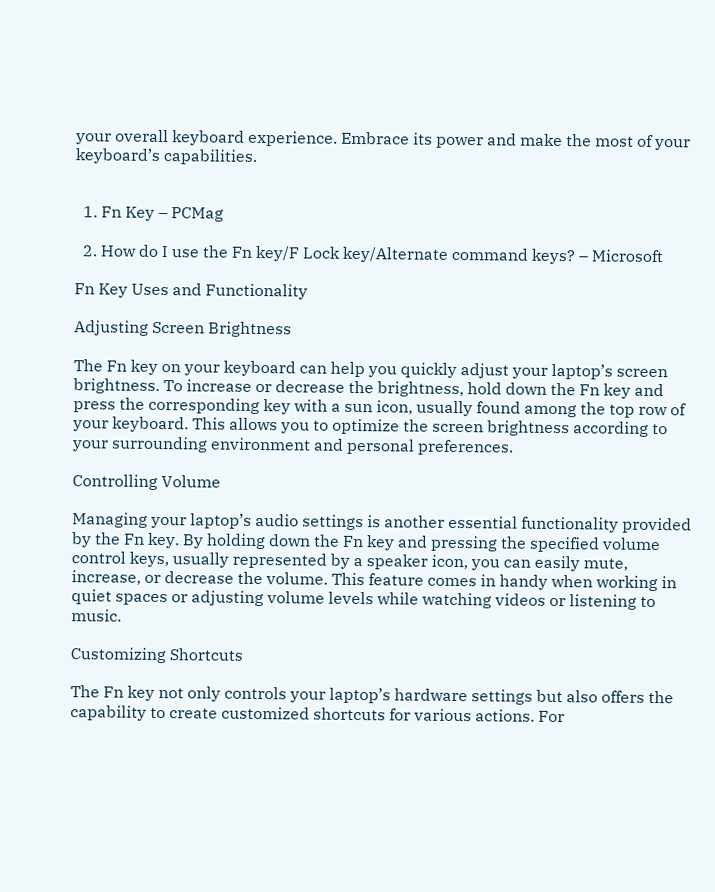your overall keyboard experience. Embrace its power and make the most of your keyboard’s capabilities.


  1. Fn Key – PCMag

  2. How do I use the Fn key/F Lock key/Alternate command keys? – Microsoft

Fn Key Uses and Functionality

Adjusting Screen Brightness

The Fn key on your keyboard can help you quickly adjust your laptop’s screen brightness. To increase or decrease the brightness, hold down the Fn key and press the corresponding key with a sun icon, usually found among the top row of your keyboard. This allows you to optimize the screen brightness according to your surrounding environment and personal preferences.

Controlling Volume

Managing your laptop’s audio settings is another essential functionality provided by the Fn key. By holding down the Fn key and pressing the specified volume control keys, usually represented by a speaker icon, you can easily mute, increase, or decrease the volume. This feature comes in handy when working in quiet spaces or adjusting volume levels while watching videos or listening to music.

Customizing Shortcuts

The Fn key not only controls your laptop’s hardware settings but also offers the capability to create customized shortcuts for various actions. For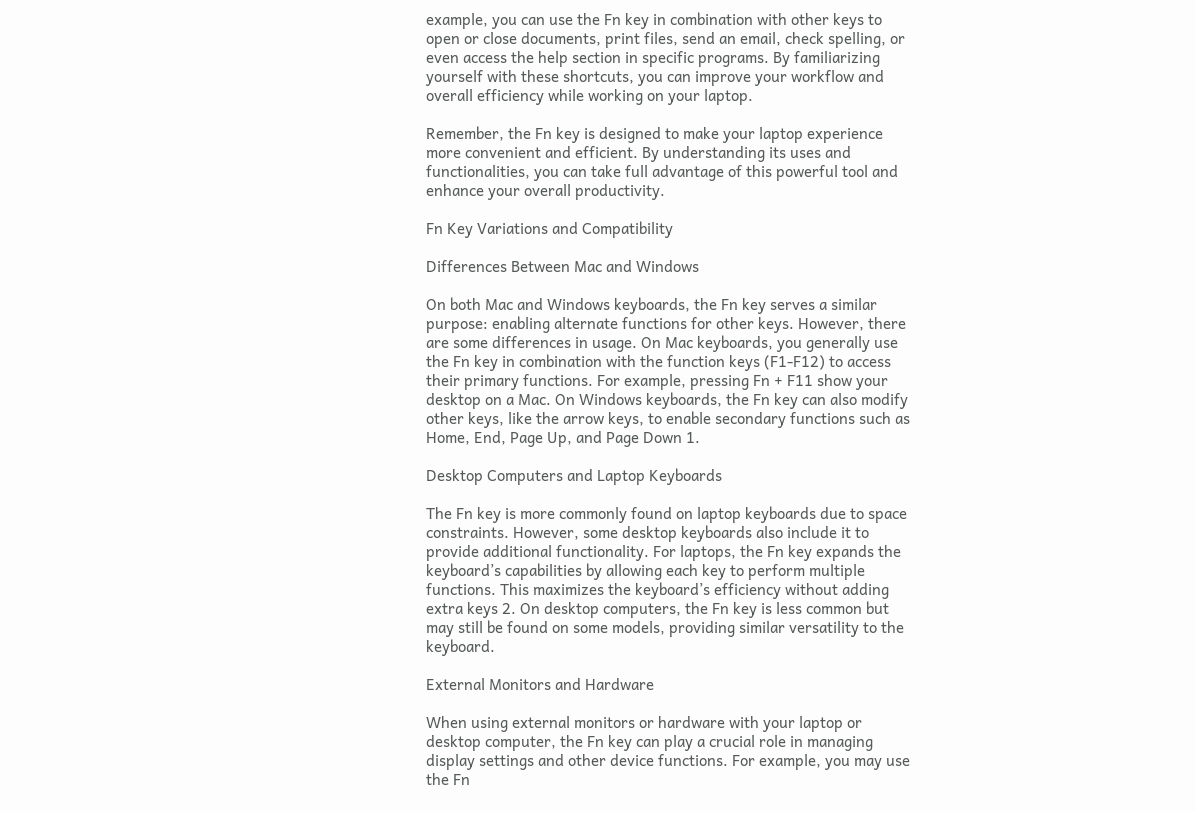example, you can use the Fn key in combination with other keys to open or close documents, print files, send an email, check spelling, or even access the help section in specific programs. By familiarizing yourself with these shortcuts, you can improve your workflow and overall efficiency while working on your laptop.

Remember, the Fn key is designed to make your laptop experience more convenient and efficient. By understanding its uses and functionalities, you can take full advantage of this powerful tool and enhance your overall productivity.

Fn Key Variations and Compatibility

Differences Between Mac and Windows

On both Mac and Windows keyboards, the Fn key serves a similar purpose: enabling alternate functions for other keys. However, there are some differences in usage. On Mac keyboards, you generally use the Fn key in combination with the function keys (F1-F12) to access their primary functions. For example, pressing Fn + F11 show your desktop on a Mac. On Windows keyboards, the Fn key can also modify other keys, like the arrow keys, to enable secondary functions such as Home, End, Page Up, and Page Down 1.

Desktop Computers and Laptop Keyboards

The Fn key is more commonly found on laptop keyboards due to space constraints. However, some desktop keyboards also include it to provide additional functionality. For laptops, the Fn key expands the keyboard’s capabilities by allowing each key to perform multiple functions. This maximizes the keyboard’s efficiency without adding extra keys 2. On desktop computers, the Fn key is less common but may still be found on some models, providing similar versatility to the keyboard.

External Monitors and Hardware

When using external monitors or hardware with your laptop or desktop computer, the Fn key can play a crucial role in managing display settings and other device functions. For example, you may use the Fn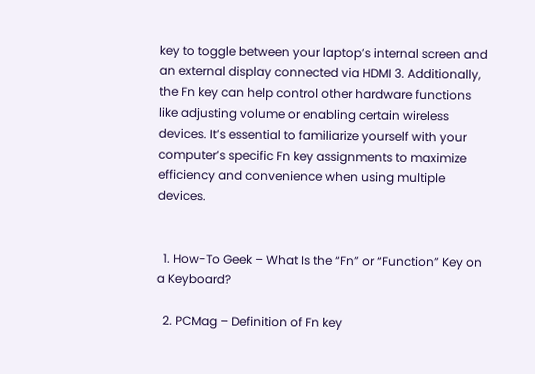key to toggle between your laptop’s internal screen and an external display connected via HDMI 3. Additionally, the Fn key can help control other hardware functions like adjusting volume or enabling certain wireless devices. It’s essential to familiarize yourself with your computer’s specific Fn key assignments to maximize efficiency and convenience when using multiple devices.


  1. How-To Geek – What Is the “Fn” or “Function” Key on a Keyboard?

  2. PCMag – Definition of Fn key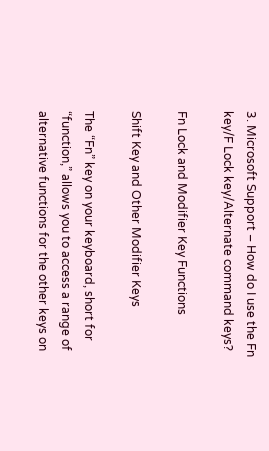3. Microsoft Support – How do I use the Fn key/F Lock key/Alternate command keys?

Fn Lock and Modifier Key Functions

Shift Key and Other Modifier Keys

The “Fn” key on your keyboard, short for “function,” allows you to access a range of alternative functions for the other keys on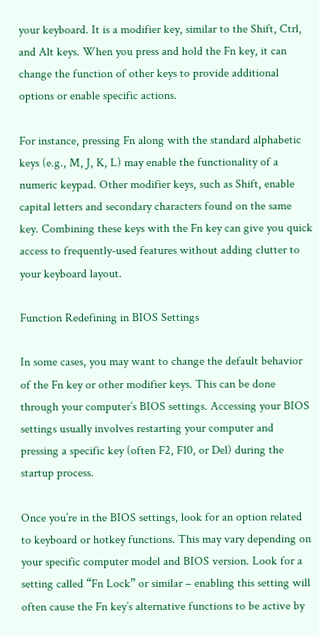your keyboard. It is a modifier key, similar to the Shift, Ctrl, and Alt keys. When you press and hold the Fn key, it can change the function of other keys to provide additional options or enable specific actions.

For instance, pressing Fn along with the standard alphabetic keys (e.g., M, J, K, L) may enable the functionality of a numeric keypad. Other modifier keys, such as Shift, enable capital letters and secondary characters found on the same key. Combining these keys with the Fn key can give you quick access to frequently-used features without adding clutter to your keyboard layout.

Function Redefining in BIOS Settings

In some cases, you may want to change the default behavior of the Fn key or other modifier keys. This can be done through your computer’s BIOS settings. Accessing your BIOS settings usually involves restarting your computer and pressing a specific key (often F2, F10, or Del) during the startup process.

Once you’re in the BIOS settings, look for an option related to keyboard or hotkey functions. This may vary depending on your specific computer model and BIOS version. Look for a setting called “Fn Lock” or similar – enabling this setting will often cause the Fn key’s alternative functions to be active by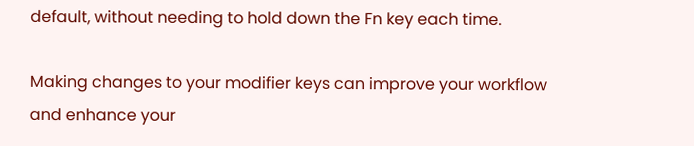default, without needing to hold down the Fn key each time.

Making changes to your modifier keys can improve your workflow and enhance your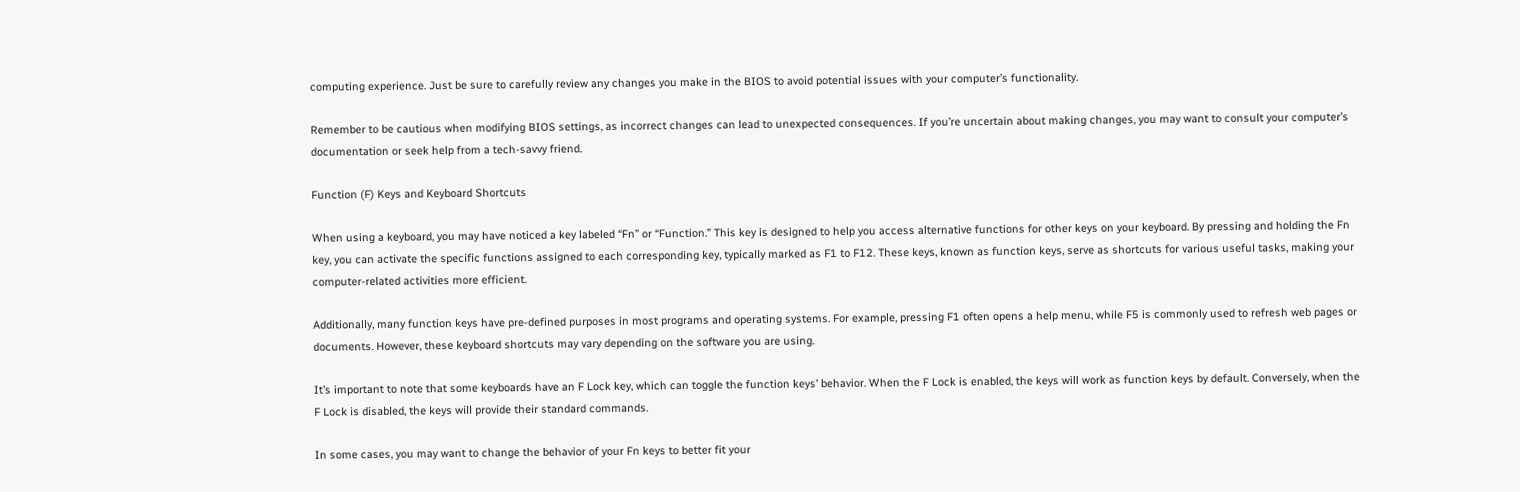computing experience. Just be sure to carefully review any changes you make in the BIOS to avoid potential issues with your computer’s functionality.

Remember to be cautious when modifying BIOS settings, as incorrect changes can lead to unexpected consequences. If you’re uncertain about making changes, you may want to consult your computer’s documentation or seek help from a tech-savvy friend.

Function (F) Keys and Keyboard Shortcuts

When using a keyboard, you may have noticed a key labeled “Fn” or “Function.” This key is designed to help you access alternative functions for other keys on your keyboard. By pressing and holding the Fn key, you can activate the specific functions assigned to each corresponding key, typically marked as F1 to F12. These keys, known as function keys, serve as shortcuts for various useful tasks, making your computer-related activities more efficient.

Additionally, many function keys have pre-defined purposes in most programs and operating systems. For example, pressing F1 often opens a help menu, while F5 is commonly used to refresh web pages or documents. However, these keyboard shortcuts may vary depending on the software you are using.

It’s important to note that some keyboards have an F Lock key, which can toggle the function keys’ behavior. When the F Lock is enabled, the keys will work as function keys by default. Conversely, when the F Lock is disabled, the keys will provide their standard commands.

In some cases, you may want to change the behavior of your Fn keys to better fit your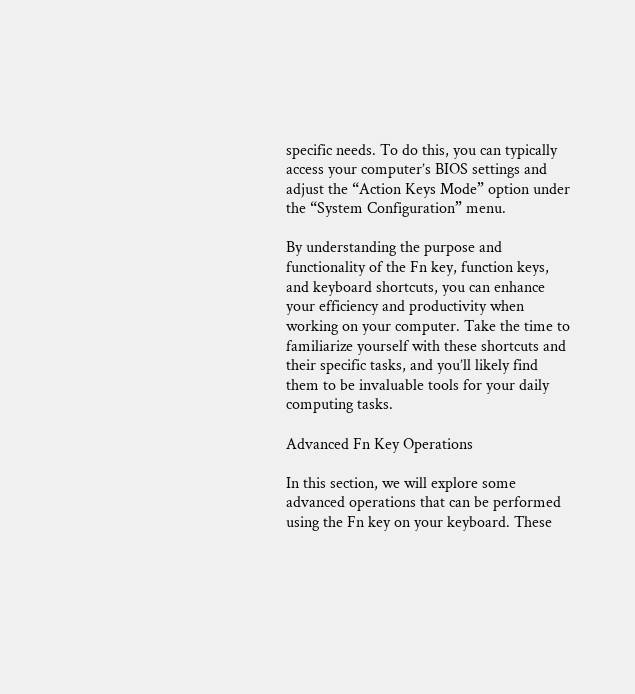specific needs. To do this, you can typically access your computer’s BIOS settings and adjust the “Action Keys Mode” option under the “System Configuration” menu.

By understanding the purpose and functionality of the Fn key, function keys, and keyboard shortcuts, you can enhance your efficiency and productivity when working on your computer. Take the time to familiarize yourself with these shortcuts and their specific tasks, and you’ll likely find them to be invaluable tools for your daily computing tasks.

Advanced Fn Key Operations

In this section, we will explore some advanced operations that can be performed using the Fn key on your keyboard. These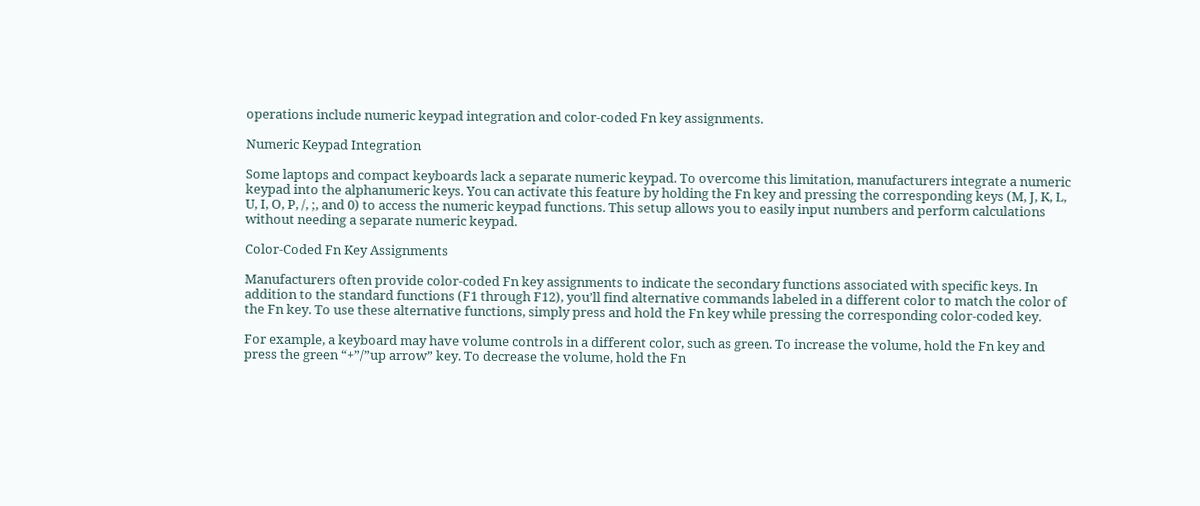operations include numeric keypad integration and color-coded Fn key assignments.

Numeric Keypad Integration

Some laptops and compact keyboards lack a separate numeric keypad. To overcome this limitation, manufacturers integrate a numeric keypad into the alphanumeric keys. You can activate this feature by holding the Fn key and pressing the corresponding keys (M, J, K, L, U, I, O, P, /, ;, and 0) to access the numeric keypad functions. This setup allows you to easily input numbers and perform calculations without needing a separate numeric keypad.

Color-Coded Fn Key Assignments

Manufacturers often provide color-coded Fn key assignments to indicate the secondary functions associated with specific keys. In addition to the standard functions (F1 through F12), you’ll find alternative commands labeled in a different color to match the color of the Fn key. To use these alternative functions, simply press and hold the Fn key while pressing the corresponding color-coded key.

For example, a keyboard may have volume controls in a different color, such as green. To increase the volume, hold the Fn key and press the green “+”/”up arrow” key. To decrease the volume, hold the Fn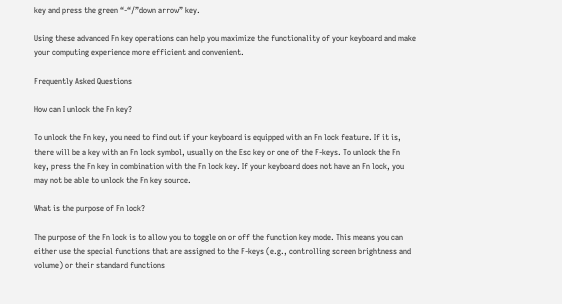key and press the green “-“/”down arrow” key.

Using these advanced Fn key operations can help you maximize the functionality of your keyboard and make your computing experience more efficient and convenient.

Frequently Asked Questions

How can I unlock the Fn key?

To unlock the Fn key, you need to find out if your keyboard is equipped with an Fn lock feature. If it is, there will be a key with an Fn lock symbol, usually on the Esc key or one of the F-keys. To unlock the Fn key, press the Fn key in combination with the Fn lock key. If your keyboard does not have an Fn lock, you may not be able to unlock the Fn key source.

What is the purpose of Fn lock?

The purpose of the Fn lock is to allow you to toggle on or off the function key mode. This means you can either use the special functions that are assigned to the F-keys (e.g., controlling screen brightness and volume) or their standard functions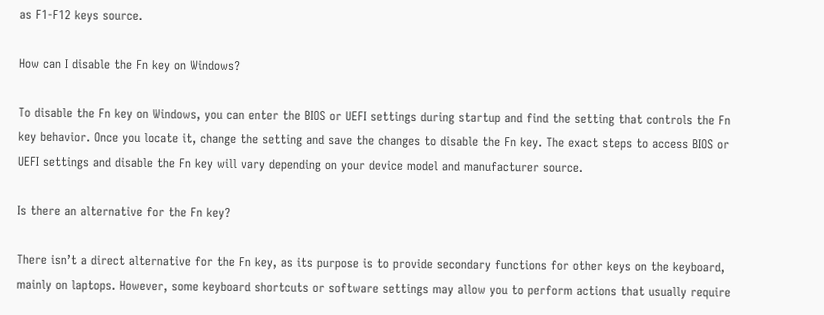as F1-F12 keys source.

How can I disable the Fn key on Windows?

To disable the Fn key on Windows, you can enter the BIOS or UEFI settings during startup and find the setting that controls the Fn key behavior. Once you locate it, change the setting and save the changes to disable the Fn key. The exact steps to access BIOS or UEFI settings and disable the Fn key will vary depending on your device model and manufacturer source.

Is there an alternative for the Fn key?

There isn’t a direct alternative for the Fn key, as its purpose is to provide secondary functions for other keys on the keyboard, mainly on laptops. However, some keyboard shortcuts or software settings may allow you to perform actions that usually require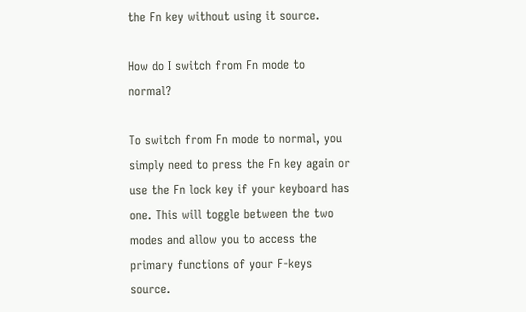the Fn key without using it source.

How do I switch from Fn mode to normal?

To switch from Fn mode to normal, you simply need to press the Fn key again or use the Fn lock key if your keyboard has one. This will toggle between the two modes and allow you to access the primary functions of your F-keys source.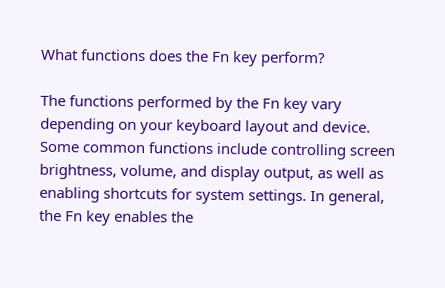What functions does the Fn key perform?

The functions performed by the Fn key vary depending on your keyboard layout and device. Some common functions include controlling screen brightness, volume, and display output, as well as enabling shortcuts for system settings. In general, the Fn key enables the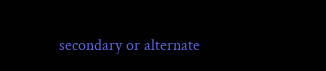secondary or alternate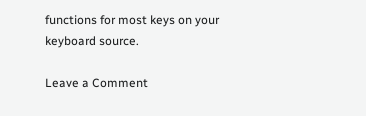functions for most keys on your keyboard source.

Leave a Comment